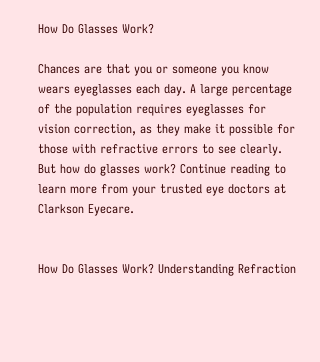How Do Glasses Work?

Chances are that you or someone you know wears eyeglasses each day. A large percentage of the population requires eyeglasses for vision correction, as they make it possible for those with refractive errors to see clearly. But how do glasses work? Continue reading to learn more from your trusted eye doctors at Clarkson Eyecare.


How Do Glasses Work? Understanding Refraction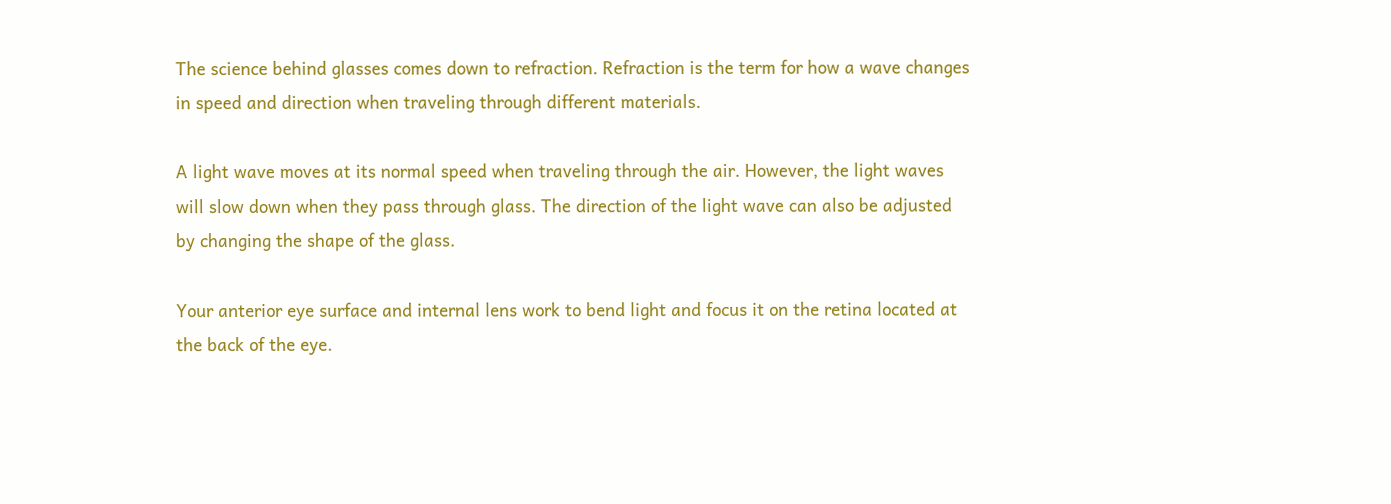The science behind glasses comes down to refraction. Refraction is the term for how a wave changes in speed and direction when traveling through different materials.

A light wave moves at its normal speed when traveling through the air. However, the light waves will slow down when they pass through glass. The direction of the light wave can also be adjusted by changing the shape of the glass.

Your anterior eye surface and internal lens work to bend light and focus it on the retina located at the back of the eye.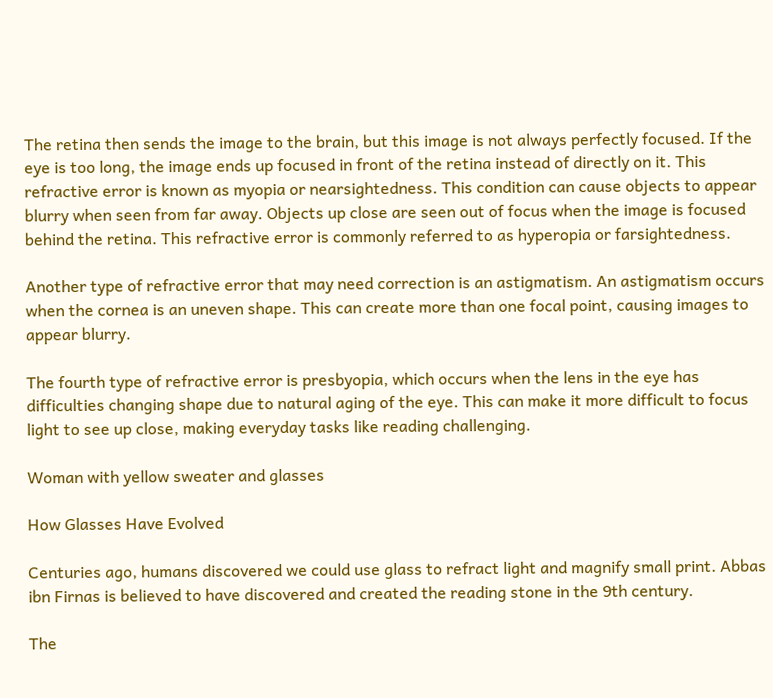The retina then sends the image to the brain, but this image is not always perfectly focused. If the eye is too long, the image ends up focused in front of the retina instead of directly on it. This refractive error is known as myopia or nearsightedness. This condition can cause objects to appear blurry when seen from far away. Objects up close are seen out of focus when the image is focused behind the retina. This refractive error is commonly referred to as hyperopia or farsightedness.

Another type of refractive error that may need correction is an astigmatism. An astigmatism occurs when the cornea is an uneven shape. This can create more than one focal point, causing images to appear blurry.

The fourth type of refractive error is presbyopia, which occurs when the lens in the eye has difficulties changing shape due to natural aging of the eye. This can make it more difficult to focus light to see up close, making everyday tasks like reading challenging.

Woman with yellow sweater and glasses

How Glasses Have Evolved

Centuries ago, humans discovered we could use glass to refract light and magnify small print. Abbas ibn Firnas is believed to have discovered and created the reading stone in the 9th century.

The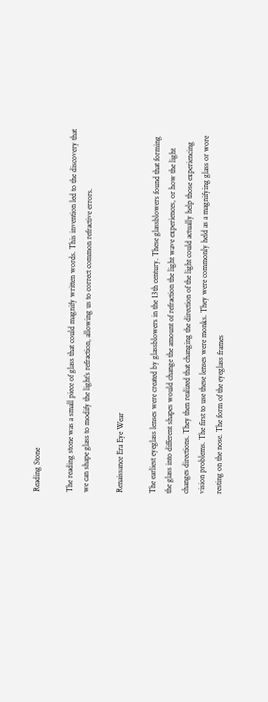Reading Stone

The reading stone was a small piece of glass that could magnify written words. This invention led to the discovery that we can shape glass to modify the light’s refraction, allowing us to correct common refractive errors.

Renaissance Era Eye Wear

The earliest eyeglass lenses were created by glassblowers in the 13th century. These glassblowers found that forming the glass into different shapes would change the amount of refraction the light wave experiences, or how the light changes directions. They then realized that changing the direction of the light could actually help those experiencing vision problems. The first to use these lenses were monks. They were commonly held as a magnifying glass or wore resting on the nose. The form of the eyeglass frames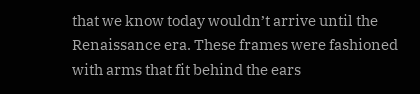that we know today wouldn’t arrive until the Renaissance era. These frames were fashioned with arms that fit behind the ears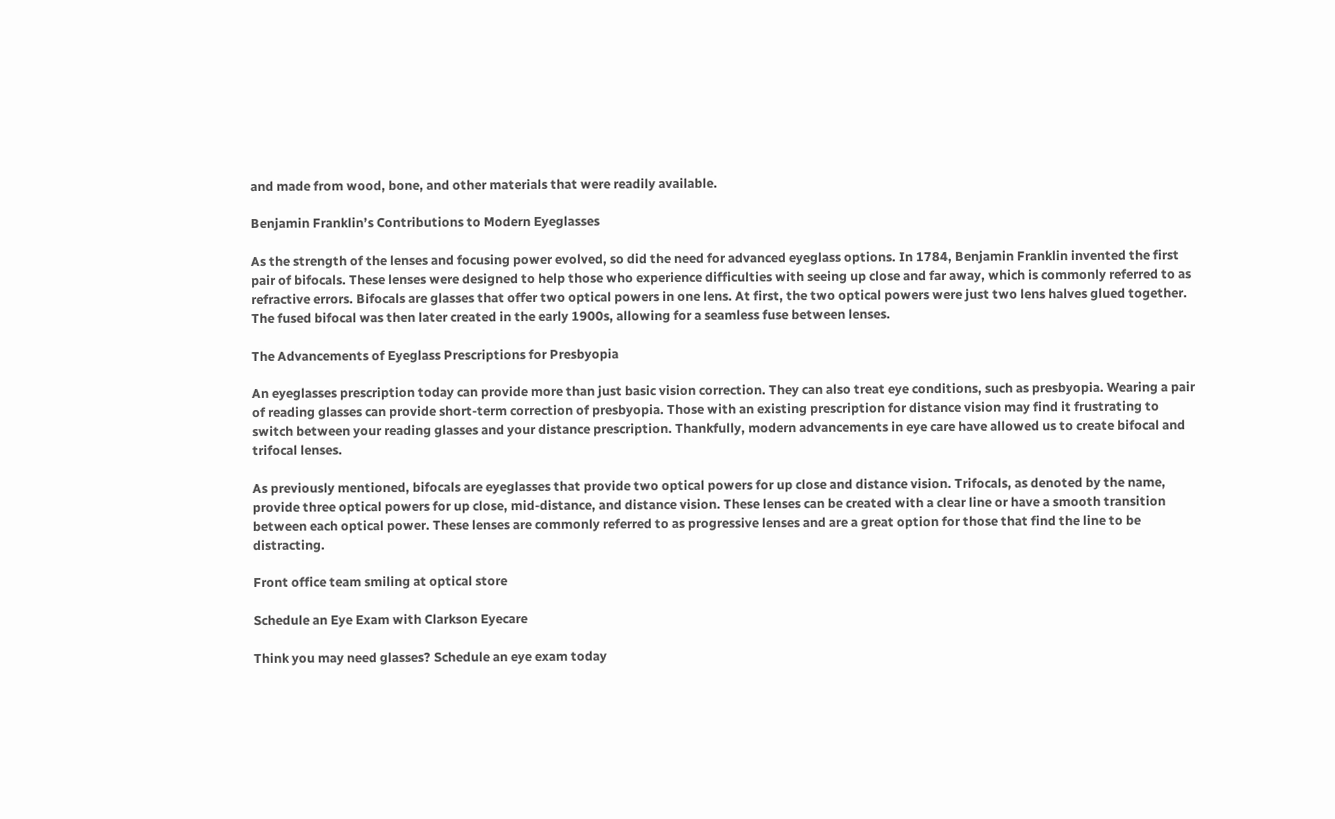and made from wood, bone, and other materials that were readily available.

Benjamin Franklin’s Contributions to Modern Eyeglasses

As the strength of the lenses and focusing power evolved, so did the need for advanced eyeglass options. In 1784, Benjamin Franklin invented the first pair of bifocals. These lenses were designed to help those who experience difficulties with seeing up close and far away, which is commonly referred to as refractive errors. Bifocals are glasses that offer two optical powers in one lens. At first, the two optical powers were just two lens halves glued together. The fused bifocal was then later created in the early 1900s, allowing for a seamless fuse between lenses.

The Advancements of Eyeglass Prescriptions for Presbyopia

An eyeglasses prescription today can provide more than just basic vision correction. They can also treat eye conditions, such as presbyopia. Wearing a pair of reading glasses can provide short-term correction of presbyopia. Those with an existing prescription for distance vision may find it frustrating to switch between your reading glasses and your distance prescription. Thankfully, modern advancements in eye care have allowed us to create bifocal and trifocal lenses.

As previously mentioned, bifocals are eyeglasses that provide two optical powers for up close and distance vision. Trifocals, as denoted by the name, provide three optical powers for up close, mid-distance, and distance vision. These lenses can be created with a clear line or have a smooth transition between each optical power. These lenses are commonly referred to as progressive lenses and are a great option for those that find the line to be distracting.

Front office team smiling at optical store

Schedule an Eye Exam with Clarkson Eyecare

Think you may need glasses? Schedule an eye exam today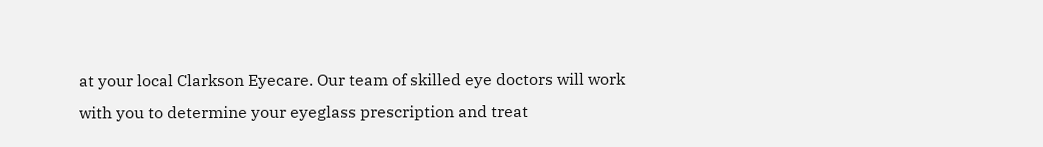at your local Clarkson Eyecare. Our team of skilled eye doctors will work with you to determine your eyeglass prescription and treat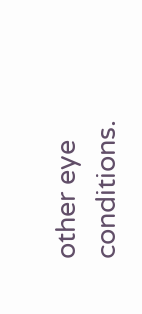other eye conditions.